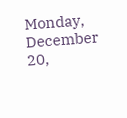Monday, December 20,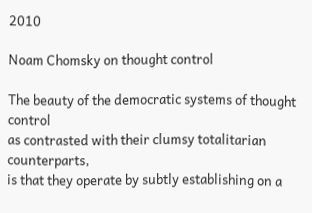2010

Noam Chomsky on thought control

The beauty of the democratic systems of thought control
as contrasted with their clumsy totalitarian counterparts,
is that they operate by subtly establishing on a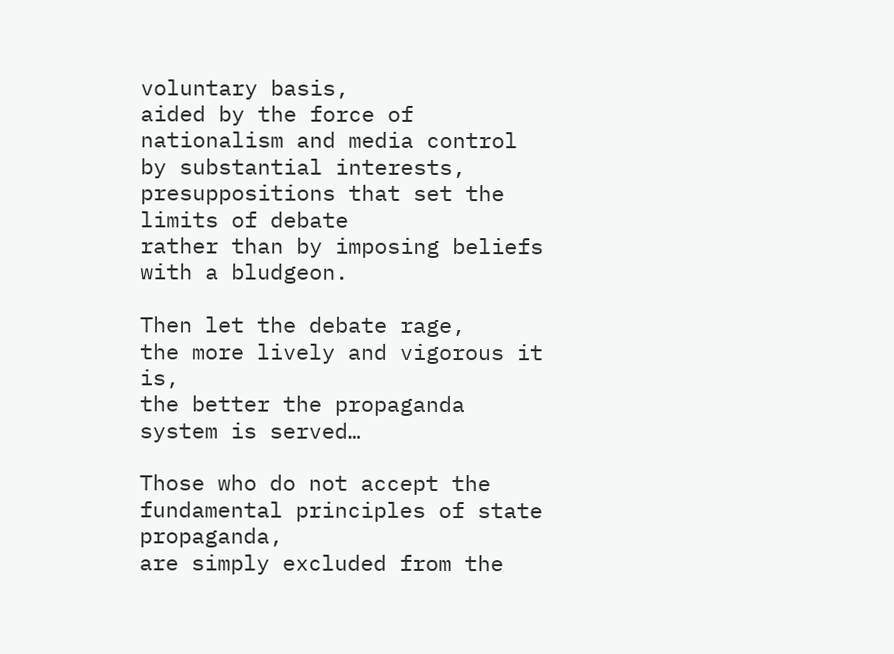voluntary basis,
aided by the force of nationalism and media control by substantial interests,
presuppositions that set the limits of debate
rather than by imposing beliefs with a bludgeon.

Then let the debate rage,
the more lively and vigorous it is,
the better the propaganda system is served…

Those who do not accept the fundamental principles of state propaganda,
are simply excluded from the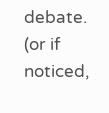debate.
(or if noticed,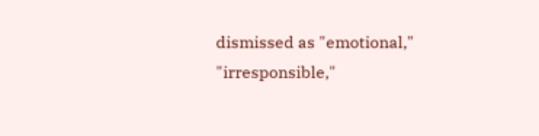dismissed as "emotional," "irresponsible,"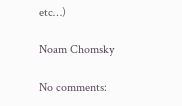etc…)

Noam Chomsky

No comments: